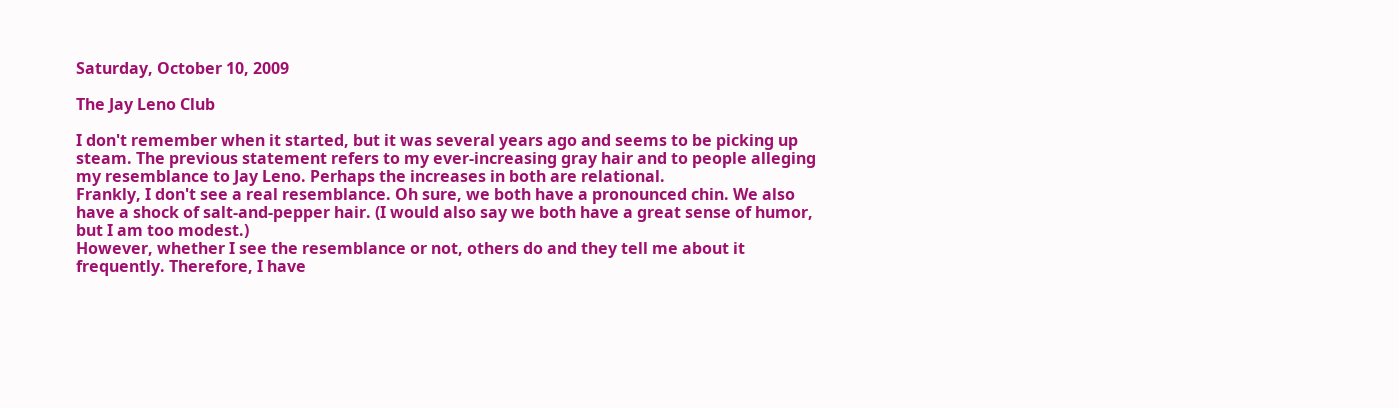Saturday, October 10, 2009

The Jay Leno Club

I don't remember when it started, but it was several years ago and seems to be picking up steam. The previous statement refers to my ever-increasing gray hair and to people alleging my resemblance to Jay Leno. Perhaps the increases in both are relational.
Frankly, I don't see a real resemblance. Oh sure, we both have a pronounced chin. We also have a shock of salt-and-pepper hair. (I would also say we both have a great sense of humor, but I am too modest.)
However, whether I see the resemblance or not, others do and they tell me about it frequently. Therefore, I have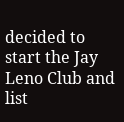decided to start the Jay Leno Club and list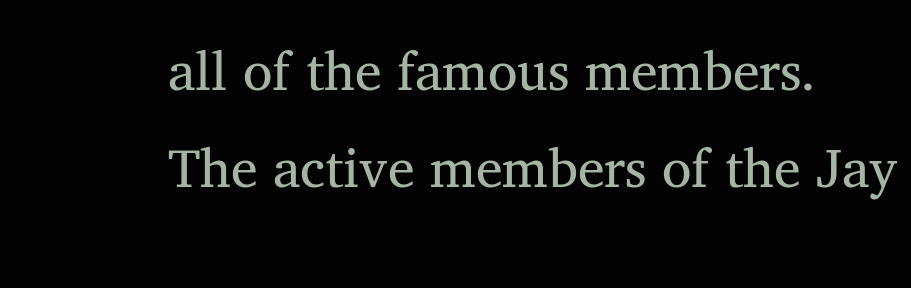all of the famous members.
The active members of the Jay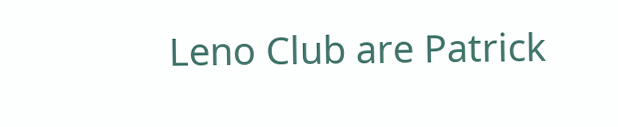Leno Club are Patrick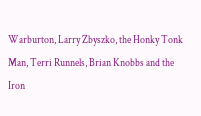Warburton, Larry Zbyszko, the Honky Tonk Man, Terri Runnels, Brian Knobbs and the Iron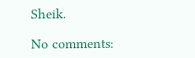Sheik.

No comments: